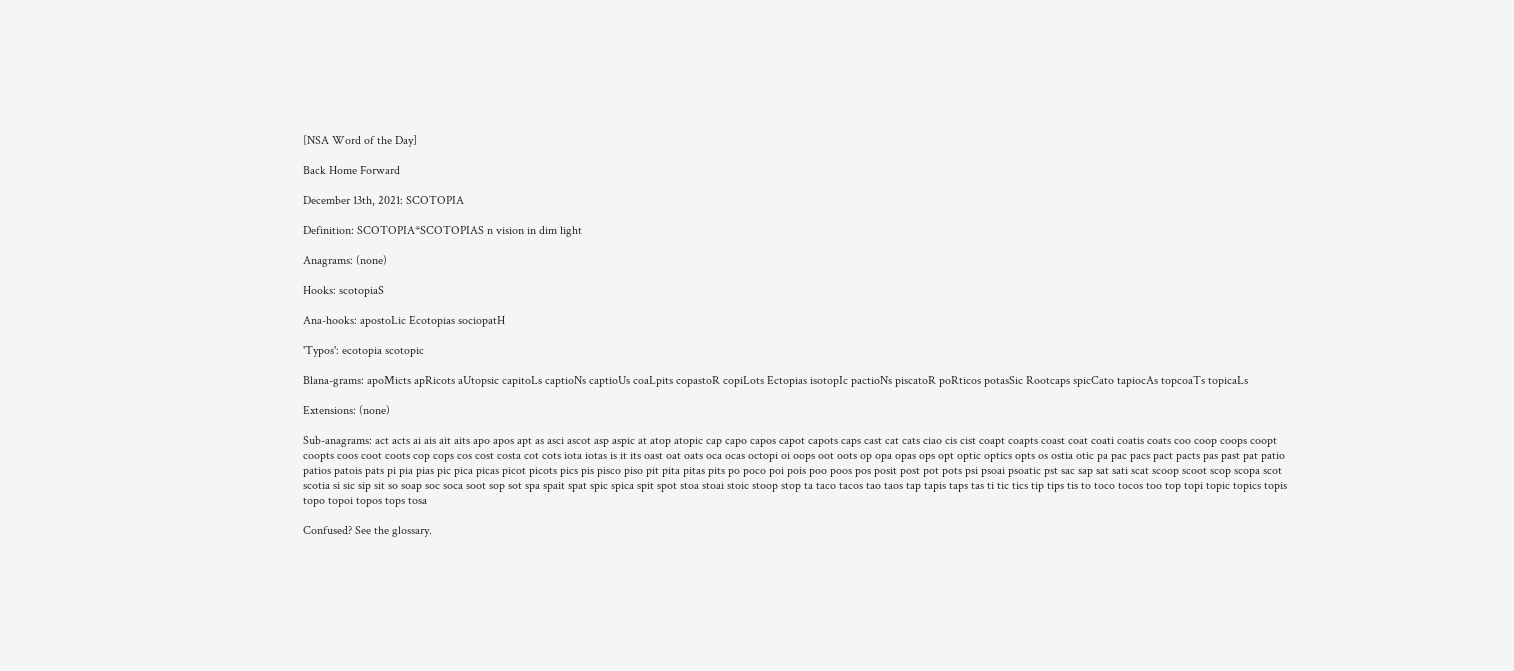[NSA Word of the Day]

Back Home Forward

December 13th, 2021: SCOTOPIA

Definition: SCOTOPIA*SCOTOPIAS n vision in dim light

Anagrams: (none)

Hooks: scotopiaS

Ana-hooks: apostoLic Ecotopias sociopatH

'Typos': ecotopia scotopic

Blana-grams: apoMicts apRicots aUtopsic capitoLs captioNs captioUs coaLpits copastoR copiLots Ectopias isotopIc pactioNs piscatoR poRticos potasSic Rootcaps spicCato tapiocAs topcoaTs topicaLs

Extensions: (none)

Sub-anagrams: act acts ai ais ait aits apo apos apt as asci ascot asp aspic at atop atopic cap capo capos capot capots caps cast cat cats ciao cis cist coapt coapts coast coat coati coatis coats coo coop coops coopt coopts coos coot coots cop cops cos cost costa cot cots iota iotas is it its oast oat oats oca ocas octopi oi oops oot oots op opa opas ops opt optic optics opts os ostia otic pa pac pacs pact pacts pas past pat patio patios patois pats pi pia pias pic pica picas picot picots pics pis pisco piso pit pita pitas pits po poco poi pois poo poos pos posit post pot pots psi psoai psoatic pst sac sap sat sati scat scoop scoot scop scopa scot scotia si sic sip sit so soap soc soca soot sop sot spa spait spat spic spica spit spot stoa stoai stoic stoop stop ta taco tacos tao taos tap tapis taps tas ti tic tics tip tips tis to toco tocos too top topi topic topics topis topo topoi topos tops tosa

Confused? See the glossary.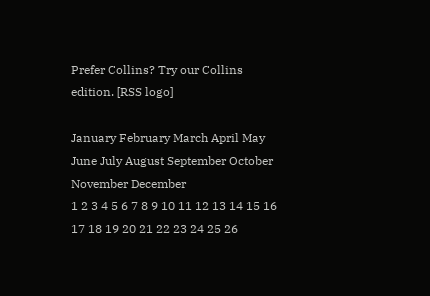Prefer Collins? Try our Collins edition. [RSS logo]

January February March April May June July August September October November December
1 2 3 4 5 6 7 8 9 10 11 12 13 14 15 16 17 18 19 20 21 22 23 24 25 26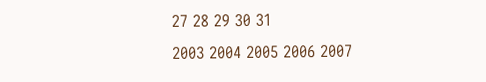27 28 29 30 31
2003 2004 2005 2006 2007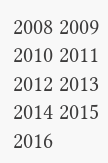2008 2009 2010 2011 2012 2013 2014 2015 2016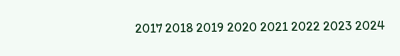2017 2018 2019 2020 2021 2022 2023 2024